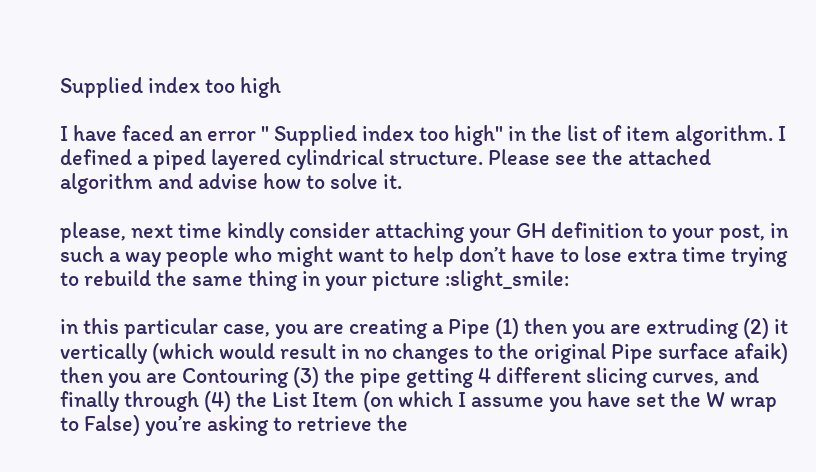Supplied index too high

I have faced an error " Supplied index too high" in the list of item algorithm. I defined a piped layered cylindrical structure. Please see the attached algorithm and advise how to solve it.

please, next time kindly consider attaching your GH definition to your post, in such a way people who might want to help don’t have to lose extra time trying to rebuild the same thing in your picture :slight_smile:

in this particular case, you are creating a Pipe (1) then you are extruding (2) it vertically (which would result in no changes to the original Pipe surface afaik) then you are Contouring (3) the pipe getting 4 different slicing curves, and finally through (4) the List Item (on which I assume you have set the W wrap to False) you’re asking to retrieve the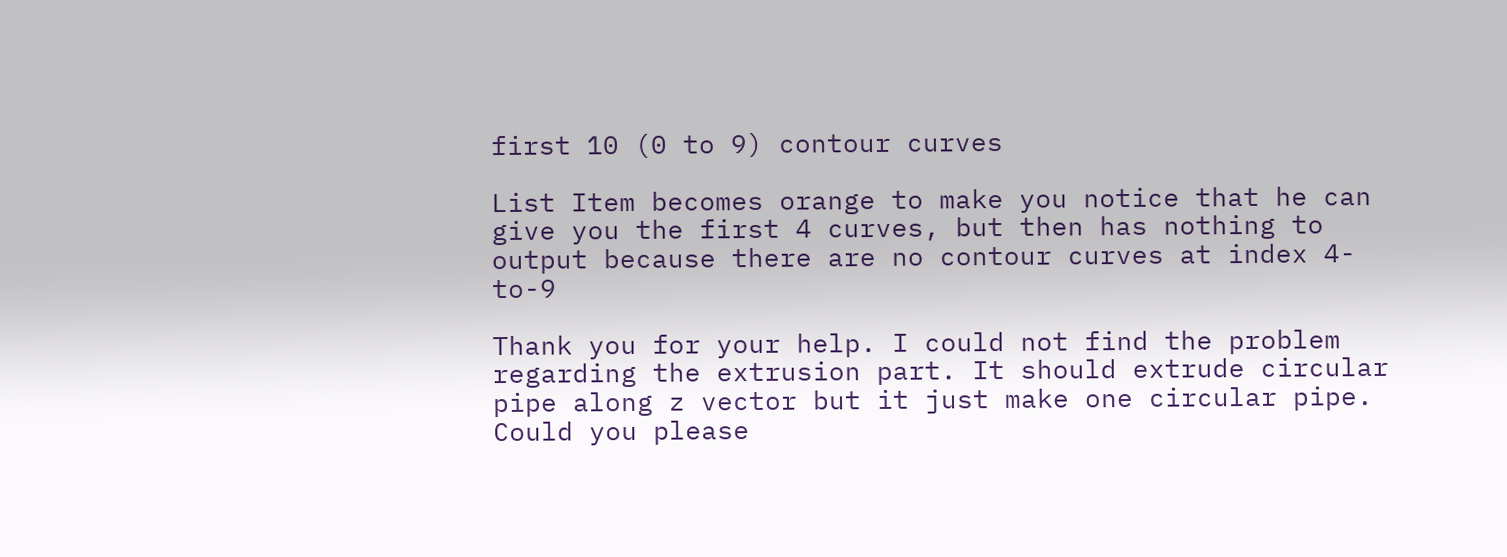first 10 (0 to 9) contour curves

List Item becomes orange to make you notice that he can give you the first 4 curves, but then has nothing to output because there are no contour curves at index 4-to-9

Thank you for your help. I could not find the problem regarding the extrusion part. It should extrude circular pipe along z vector but it just make one circular pipe. Could you please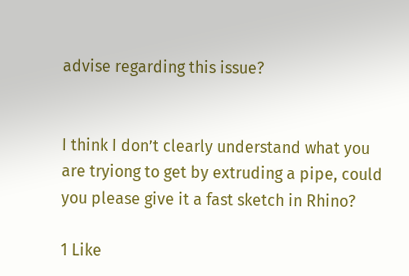advise regarding this issue?


I think I don’t clearly understand what you are tryiong to get by extruding a pipe, could you please give it a fast sketch in Rhino?

1 Like